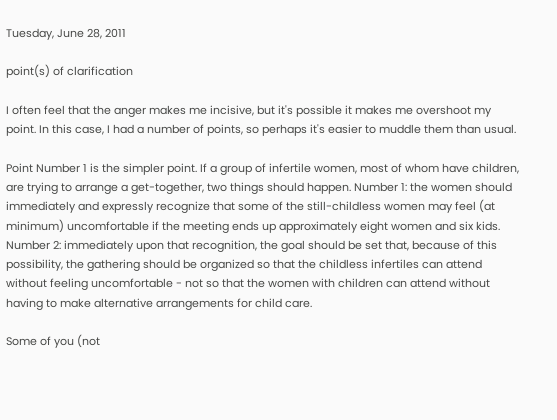Tuesday, June 28, 2011

point(s) of clarification

I often feel that the anger makes me incisive, but it's possible it makes me overshoot my point. In this case, I had a number of points, so perhaps it's easier to muddle them than usual.

Point Number 1 is the simpler point. If a group of infertile women, most of whom have children, are trying to arrange a get-together, two things should happen. Number 1: the women should immediately and expressly recognize that some of the still-childless women may feel (at minimum) uncomfortable if the meeting ends up approximately eight women and six kids. Number 2: immediately upon that recognition, the goal should be set that, because of this possibility, the gathering should be organized so that the childless infertiles can attend without feeling uncomfortable - not so that the women with children can attend without having to make alternative arrangements for child care.

Some of you (not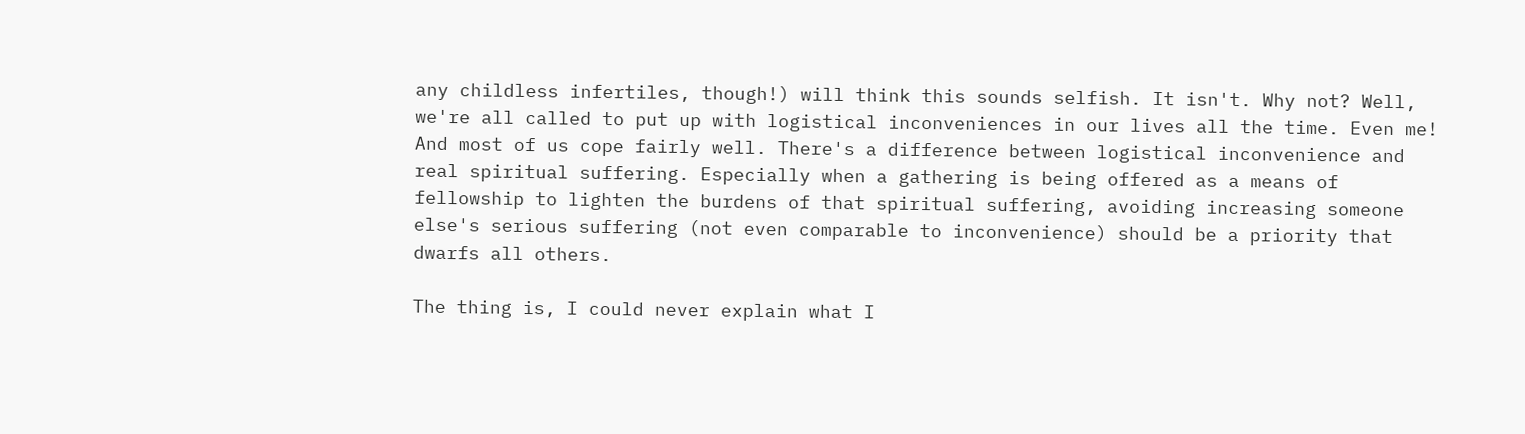any childless infertiles, though!) will think this sounds selfish. It isn't. Why not? Well, we're all called to put up with logistical inconveniences in our lives all the time. Even me! And most of us cope fairly well. There's a difference between logistical inconvenience and real spiritual suffering. Especially when a gathering is being offered as a means of fellowship to lighten the burdens of that spiritual suffering, avoiding increasing someone else's serious suffering (not even comparable to inconvenience) should be a priority that dwarfs all others.

The thing is, I could never explain what I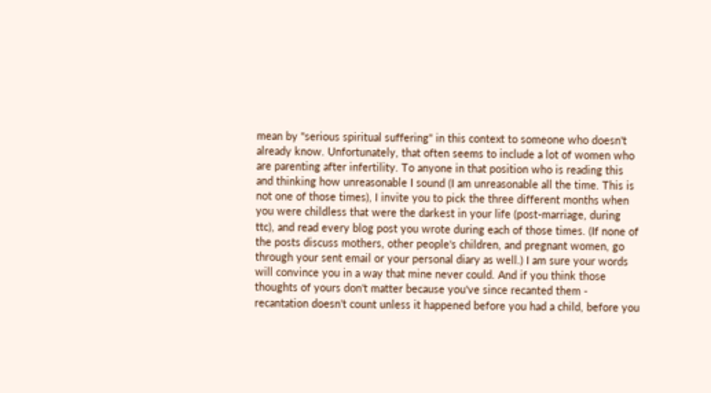mean by "serious spiritual suffering" in this context to someone who doesn't already know. Unfortunately, that often seems to include a lot of women who are parenting after infertility. To anyone in that position who is reading this and thinking how unreasonable I sound (I am unreasonable all the time. This is not one of those times), I invite you to pick the three different months when you were childless that were the darkest in your life (post-marriage, during ttc), and read every blog post you wrote during each of those times. (If none of the posts discuss mothers, other people's children, and pregnant women, go through your sent email or your personal diary as well.) I am sure your words will convince you in a way that mine never could. And if you think those thoughts of yours don't matter because you've since recanted them - recantation doesn't count unless it happened before you had a child, before you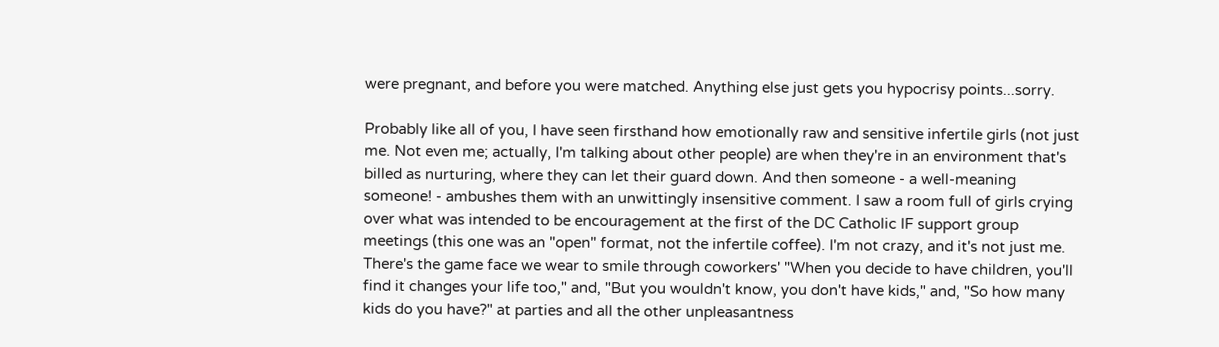were pregnant, and before you were matched. Anything else just gets you hypocrisy points...sorry.

Probably like all of you, I have seen firsthand how emotionally raw and sensitive infertile girls (not just me. Not even me; actually, I'm talking about other people) are when they're in an environment that's billed as nurturing, where they can let their guard down. And then someone - a well-meaning someone! - ambushes them with an unwittingly insensitive comment. I saw a room full of girls crying over what was intended to be encouragement at the first of the DC Catholic IF support group meetings (this one was an "open" format, not the infertile coffee). I'm not crazy, and it's not just me. There's the game face we wear to smile through coworkers' "When you decide to have children, you'll find it changes your life too," and, "But you wouldn't know, you don't have kids," and, "So how many kids do you have?" at parties and all the other unpleasantness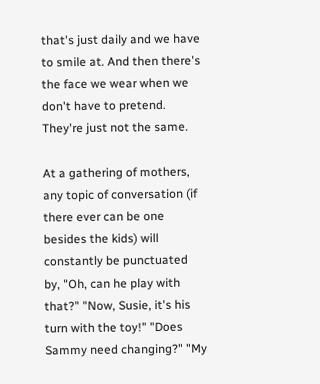that's just daily and we have to smile at. And then there's the face we wear when we don't have to pretend. They're just not the same.

At a gathering of mothers, any topic of conversation (if there ever can be one besides the kids) will constantly be punctuated by, "Oh, can he play with that?" "Now, Susie, it's his turn with the toy!" "Does Sammy need changing?" "My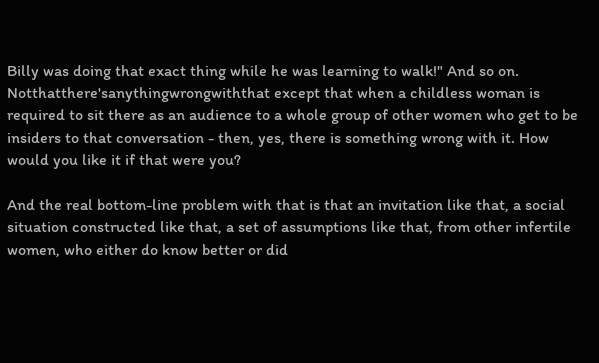Billy was doing that exact thing while he was learning to walk!" And so on. Notthatthere'sanythingwrongwiththat except that when a childless woman is required to sit there as an audience to a whole group of other women who get to be insiders to that conversation - then, yes, there is something wrong with it. How would you like it if that were you?

And the real bottom-line problem with that is that an invitation like that, a social situation constructed like that, a set of assumptions like that, from other infertile women, who either do know better or did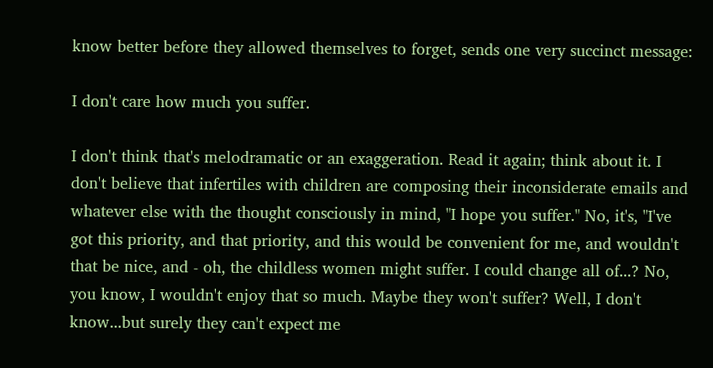know better before they allowed themselves to forget, sends one very succinct message:

I don't care how much you suffer.

I don't think that's melodramatic or an exaggeration. Read it again; think about it. I don't believe that infertiles with children are composing their inconsiderate emails and whatever else with the thought consciously in mind, "I hope you suffer." No, it's, "I've got this priority, and that priority, and this would be convenient for me, and wouldn't that be nice, and - oh, the childless women might suffer. I could change all of...? No, you know, I wouldn't enjoy that so much. Maybe they won't suffer? Well, I don't know...but surely they can't expect me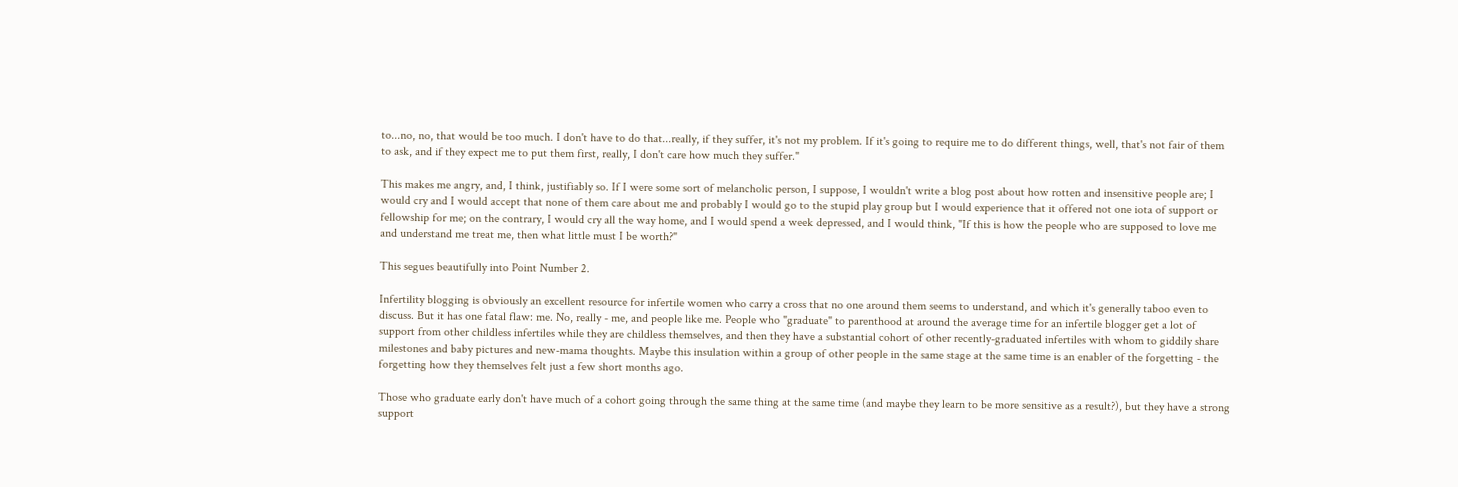to...no, no, that would be too much. I don't have to do that...really, if they suffer, it's not my problem. If it's going to require me to do different things, well, that's not fair of them to ask, and if they expect me to put them first, really, I don't care how much they suffer."

This makes me angry, and, I think, justifiably so. If I were some sort of melancholic person, I suppose, I wouldn't write a blog post about how rotten and insensitive people are; I would cry and I would accept that none of them care about me and probably I would go to the stupid play group but I would experience that it offered not one iota of support or fellowship for me; on the contrary, I would cry all the way home, and I would spend a week depressed, and I would think, "If this is how the people who are supposed to love me and understand me treat me, then what little must I be worth?"

This segues beautifully into Point Number 2.

Infertility blogging is obviously an excellent resource for infertile women who carry a cross that no one around them seems to understand, and which it's generally taboo even to discuss. But it has one fatal flaw: me. No, really - me, and people like me. People who "graduate" to parenthood at around the average time for an infertile blogger get a lot of support from other childless infertiles while they are childless themselves, and then they have a substantial cohort of other recently-graduated infertiles with whom to giddily share milestones and baby pictures and new-mama thoughts. Maybe this insulation within a group of other people in the same stage at the same time is an enabler of the forgetting - the forgetting how they themselves felt just a few short months ago.

Those who graduate early don't have much of a cohort going through the same thing at the same time (and maybe they learn to be more sensitive as a result?), but they have a strong support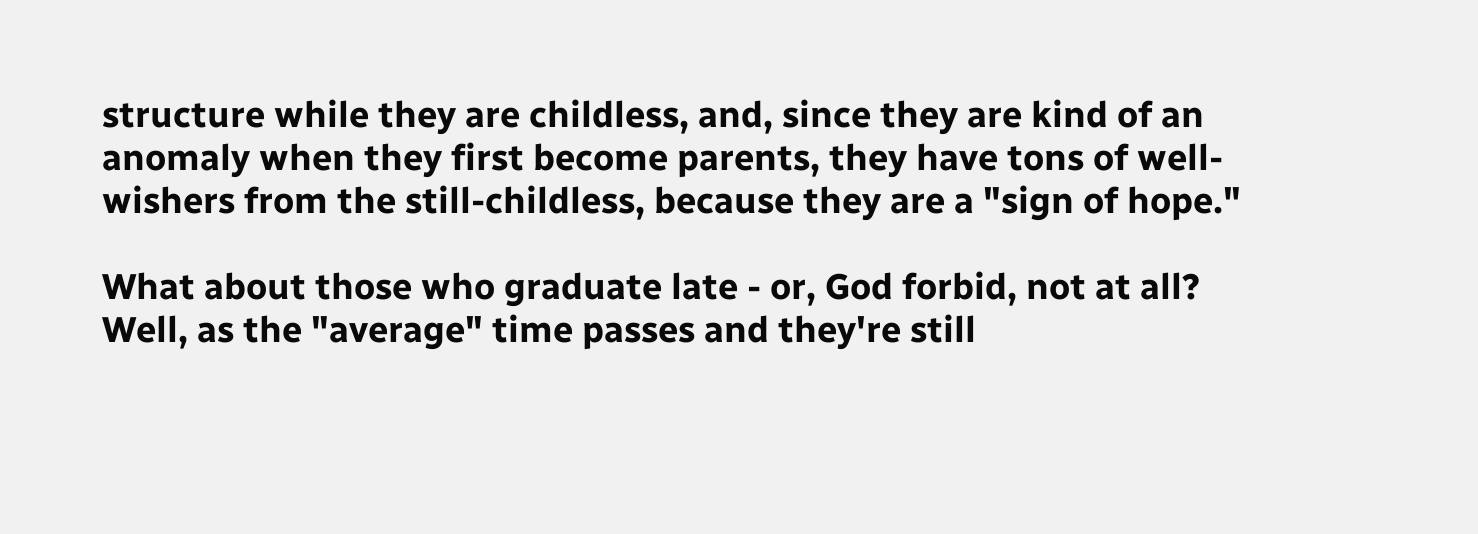structure while they are childless, and, since they are kind of an anomaly when they first become parents, they have tons of well-wishers from the still-childless, because they are a "sign of hope."

What about those who graduate late - or, God forbid, not at all? Well, as the "average" time passes and they're still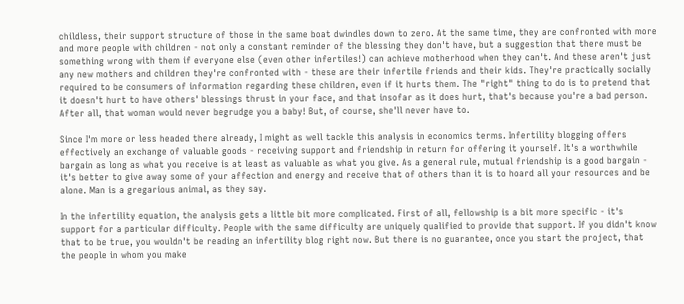childless, their support structure of those in the same boat dwindles down to zero. At the same time, they are confronted with more and more people with children - not only a constant reminder of the blessing they don't have, but a suggestion that there must be something wrong with them if everyone else (even other infertiles!) can achieve motherhood when they can't. And these aren't just any new mothers and children they're confronted with - these are their infertile friends and their kids. They're practically socially required to be consumers of information regarding these children, even if it hurts them. The "right" thing to do is to pretend that it doesn't hurt to have others' blessings thrust in your face, and that insofar as it does hurt, that's because you're a bad person. After all, that woman would never begrudge you a baby! But, of course, she'll never have to.

Since I'm more or less headed there already, I might as well tackle this analysis in economics terms. Infertility blogging offers effectively an exchange of valuable goods - receiving support and friendship in return for offering it yourself. It's a worthwhile bargain as long as what you receive is at least as valuable as what you give. As a general rule, mutual friendship is a good bargain - it's better to give away some of your affection and energy and receive that of others than it is to hoard all your resources and be alone. Man is a gregarious animal, as they say.

In the infertility equation, the analysis gets a little bit more complicated. First of all, fellowship is a bit more specific - it's support for a particular difficulty. People with the same difficulty are uniquely qualified to provide that support. If you didn't know that to be true, you wouldn't be reading an infertility blog right now. But there is no guarantee, once you start the project, that the people in whom you make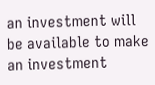an investment will be available to make an investment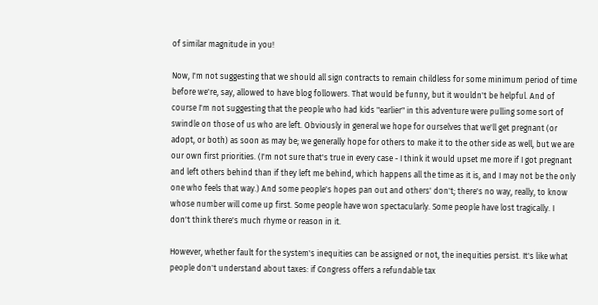of similar magnitude in you!

Now, I'm not suggesting that we should all sign contracts to remain childless for some minimum period of time before we're, say, allowed to have blog followers. That would be funny, but it wouldn't be helpful. And of course I'm not suggesting that the people who had kids "earlier" in this adventure were pulling some sort of swindle on those of us who are left. Obviously in general we hope for ourselves that we'll get pregnant (or adopt, or both) as soon as may be; we generally hope for others to make it to the other side as well, but we are our own first priorities. (I'm not sure that's true in every case - I think it would upset me more if I got pregnant and left others behind than if they left me behind, which happens all the time as it is, and I may not be the only one who feels that way.) And some people's hopes pan out and others' don't; there's no way, really, to know whose number will come up first. Some people have won spectacularly. Some people have lost tragically. I don't think there's much rhyme or reason in it.

However, whether fault for the system's inequities can be assigned or not, the inequities persist. It's like what people don't understand about taxes: if Congress offers a refundable tax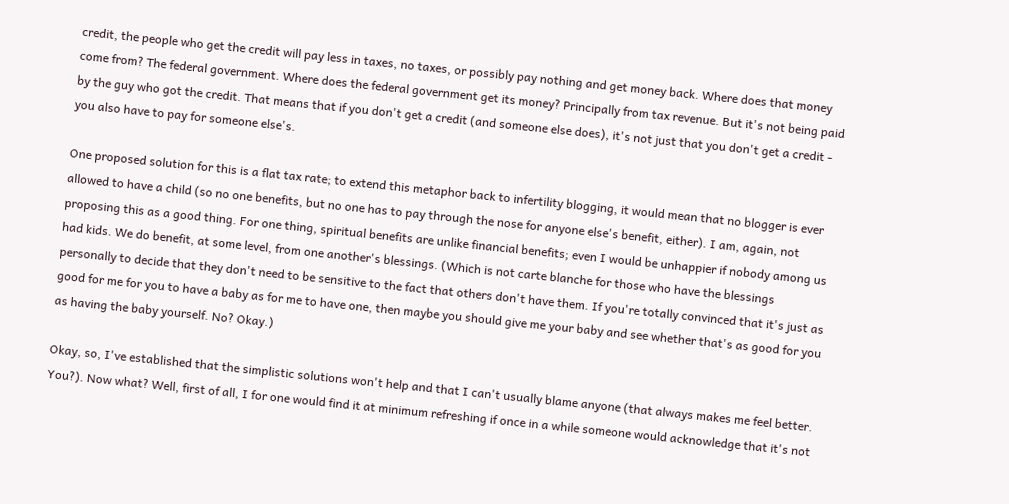credit, the people who get the credit will pay less in taxes, no taxes, or possibly pay nothing and get money back. Where does that money come from? The federal government. Where does the federal government get its money? Principally from tax revenue. But it's not being paid by the guy who got the credit. That means that if you don't get a credit (and someone else does), it's not just that you don't get a credit - you also have to pay for someone else's.

One proposed solution for this is a flat tax rate; to extend this metaphor back to infertility blogging, it would mean that no blogger is ever allowed to have a child (so no one benefits, but no one has to pay through the nose for anyone else's benefit, either). I am, again, not proposing this as a good thing. For one thing, spiritual benefits are unlike financial benefits; even I would be unhappier if nobody among us had kids. We do benefit, at some level, from one another's blessings. (Which is not carte blanche for those who have the blessings personally to decide that they don't need to be sensitive to the fact that others don't have them. If you're totally convinced that it's just as good for me for you to have a baby as for me to have one, then maybe you should give me your baby and see whether that's as good for you as having the baby yourself. No? Okay.)

Okay, so, I've established that the simplistic solutions won't help and that I can't usually blame anyone (that always makes me feel better. You?). Now what? Well, first of all, I for one would find it at minimum refreshing if once in a while someone would acknowledge that it's not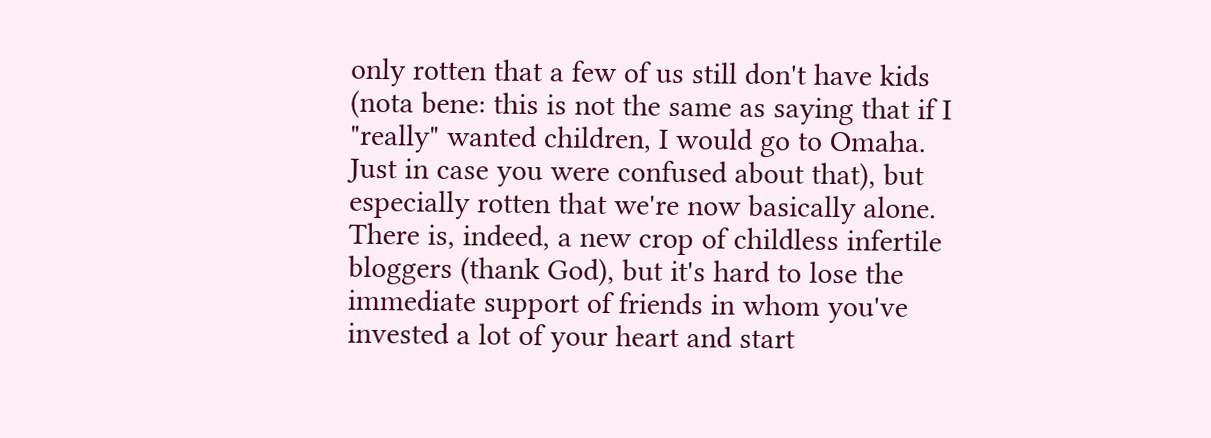only rotten that a few of us still don't have kids (nota bene: this is not the same as saying that if I "really" wanted children, I would go to Omaha. Just in case you were confused about that), but especially rotten that we're now basically alone. There is, indeed, a new crop of childless infertile bloggers (thank God), but it's hard to lose the immediate support of friends in whom you've invested a lot of your heart and start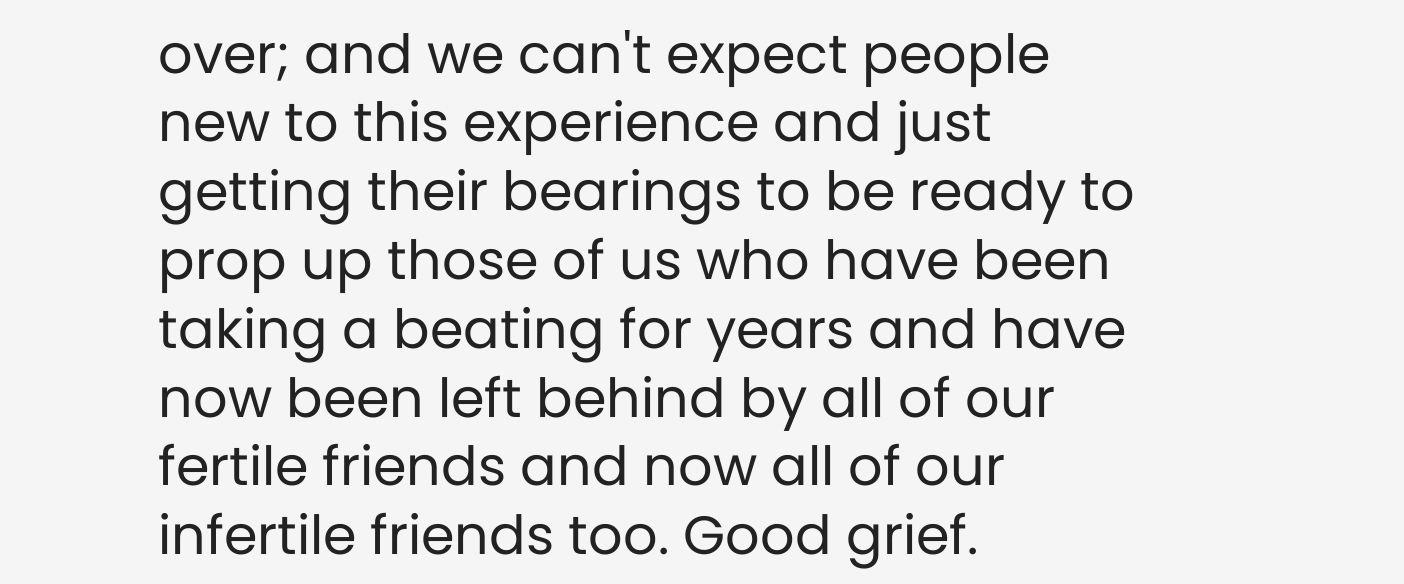over; and we can't expect people new to this experience and just getting their bearings to be ready to prop up those of us who have been taking a beating for years and have now been left behind by all of our fertile friends and now all of our infertile friends too. Good grief.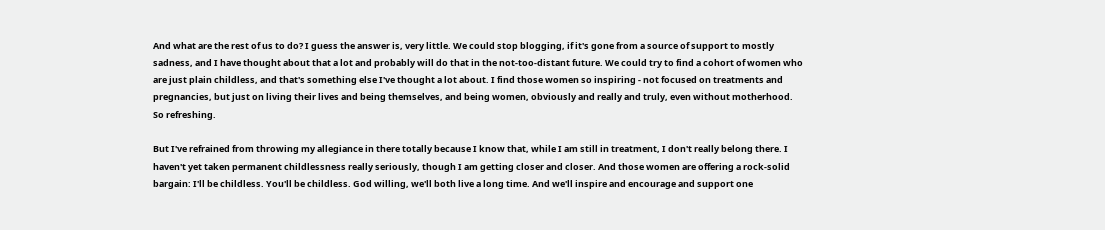And what are the rest of us to do? I guess the answer is, very little. We could stop blogging, if it's gone from a source of support to mostly sadness, and I have thought about that a lot and probably will do that in the not-too-distant future. We could try to find a cohort of women who are just plain childless, and that's something else I've thought a lot about. I find those women so inspiring - not focused on treatments and pregnancies, but just on living their lives and being themselves, and being women, obviously and really and truly, even without motherhood. So refreshing.

But I've refrained from throwing my allegiance in there totally because I know that, while I am still in treatment, I don't really belong there. I haven't yet taken permanent childlessness really seriously, though I am getting closer and closer. And those women are offering a rock-solid bargain: I'll be childless. You'll be childless. God willing, we'll both live a long time. And we'll inspire and encourage and support one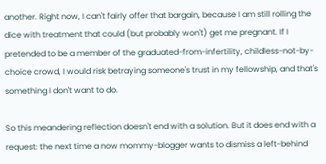another. Right now, I can't fairly offer that bargain, because I am still rolling the dice with treatment that could (but probably won't) get me pregnant. If I pretended to be a member of the graduated-from-infertility, childless-not-by-choice crowd, I would risk betraying someone's trust in my fellowship, and that's something I don't want to do.

So this meandering reflection doesn't end with a solution. But it does end with a request: the next time a now mommy-blogger wants to dismiss a left-behind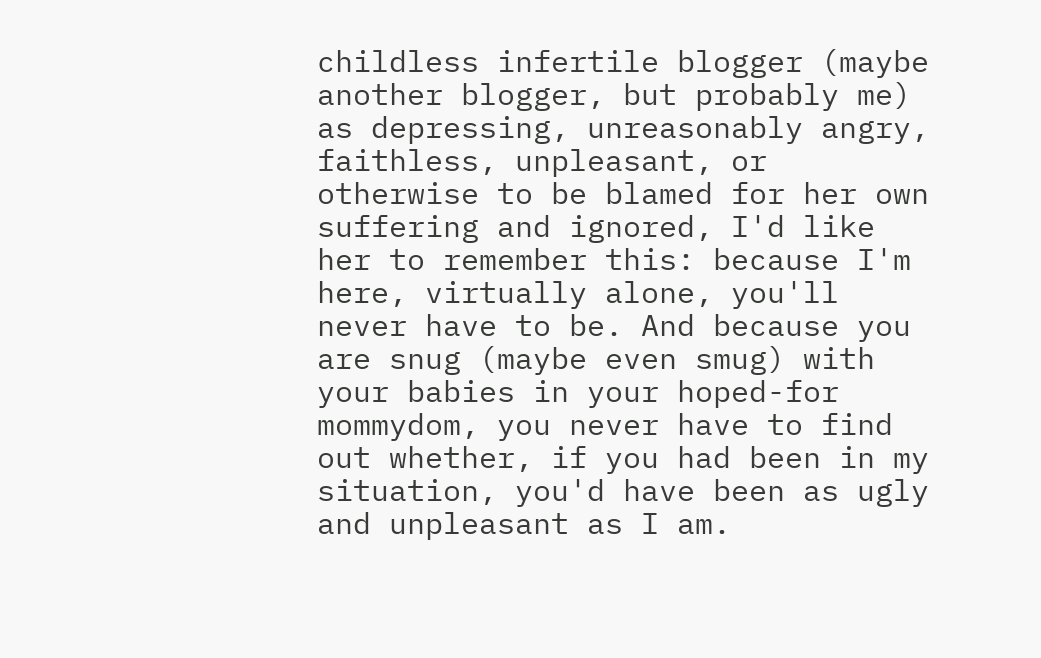childless infertile blogger (maybe another blogger, but probably me) as depressing, unreasonably angry, faithless, unpleasant, or otherwise to be blamed for her own suffering and ignored, I'd like her to remember this: because I'm here, virtually alone, you'll never have to be. And because you are snug (maybe even smug) with your babies in your hoped-for mommydom, you never have to find out whether, if you had been in my situation, you'd have been as ugly and unpleasant as I am.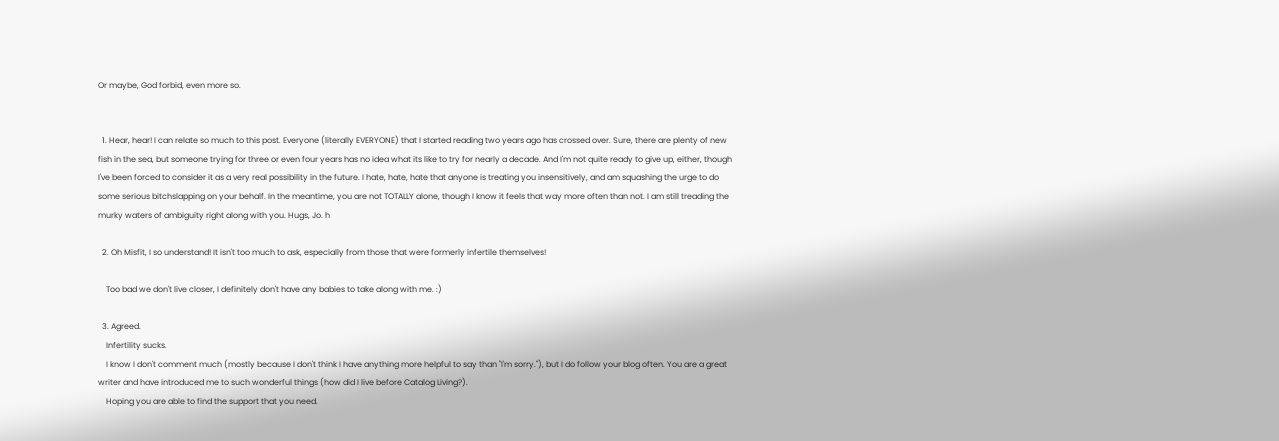Or maybe, God forbid, even more so.


  1. Hear, hear! I can relate so much to this post. Everyone (literally EVERYONE) that I started reading two years ago has crossed over. Sure, there are plenty of new fish in the sea, but someone trying for three or even four years has no idea what its like to try for nearly a decade. And I'm not quite ready to give up, either, though I've been forced to consider it as a very real possibility in the future. I hate, hate, hate that anyone is treating you insensitively, and am squashing the urge to do some serious bitchslapping on your behalf. In the meantime, you are not TOTALLY alone, though I know it feels that way more often than not. I am still treading the murky waters of ambiguity right along with you. Hugs, Jo. h

  2. Oh Misfit, I so understand! It isn't too much to ask, especially from those that were formerly infertile themselves!

    Too bad we don't live closer, I definitely don't have any babies to take along with me. :)

  3. Agreed.
    Infertility sucks.
    I know I don't comment much (mostly because I don't think I have anything more helpful to say than "I'm sorry."), but I do follow your blog often. You are a great writer and have introduced me to such wonderful things (how did I live before Catalog Living?).
    Hoping you are able to find the support that you need.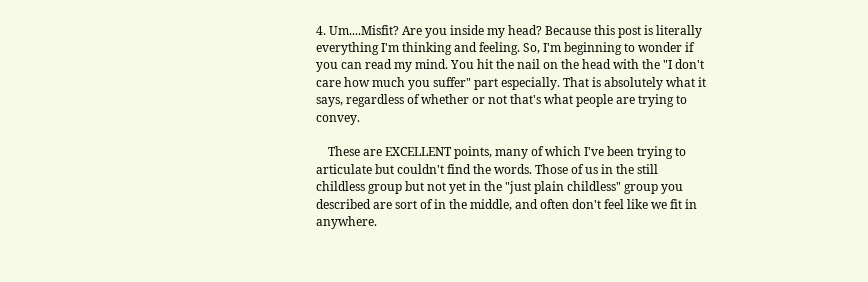4. Um....Misfit? Are you inside my head? Because this post is literally everything I'm thinking and feeling. So, I'm beginning to wonder if you can read my mind. You hit the nail on the head with the "I don't care how much you suffer" part especially. That is absolutely what it says, regardless of whether or not that's what people are trying to convey.

    These are EXCELLENT points, many of which I've been trying to articulate but couldn't find the words. Those of us in the still childless group but not yet in the "just plain childless" group you described are sort of in the middle, and often don't feel like we fit in anywhere.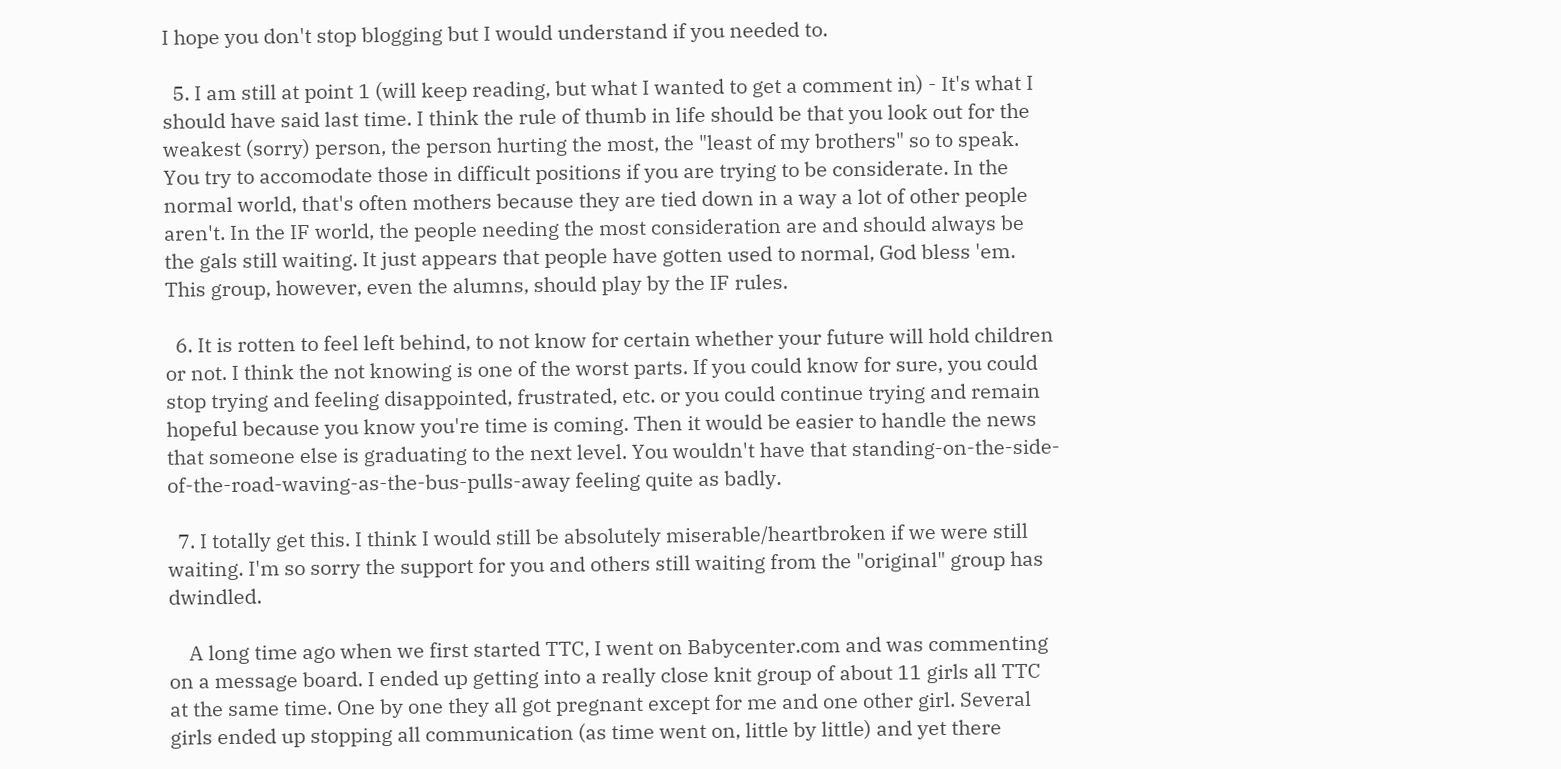I hope you don't stop blogging but I would understand if you needed to.

  5. I am still at point 1 (will keep reading, but what I wanted to get a comment in) - It's what I should have said last time. I think the rule of thumb in life should be that you look out for the weakest (sorry) person, the person hurting the most, the "least of my brothers" so to speak. You try to accomodate those in difficult positions if you are trying to be considerate. In the normal world, that's often mothers because they are tied down in a way a lot of other people aren't. In the IF world, the people needing the most consideration are and should always be the gals still waiting. It just appears that people have gotten used to normal, God bless 'em. This group, however, even the alumns, should play by the IF rules.

  6. It is rotten to feel left behind, to not know for certain whether your future will hold children or not. I think the not knowing is one of the worst parts. If you could know for sure, you could stop trying and feeling disappointed, frustrated, etc. or you could continue trying and remain hopeful because you know you're time is coming. Then it would be easier to handle the news that someone else is graduating to the next level. You wouldn't have that standing-on-the-side-of-the-road-waving-as-the-bus-pulls-away feeling quite as badly.

  7. I totally get this. I think I would still be absolutely miserable/heartbroken if we were still waiting. I'm so sorry the support for you and others still waiting from the "original" group has dwindled.

    A long time ago when we first started TTC, I went on Babycenter.com and was commenting on a message board. I ended up getting into a really close knit group of about 11 girls all TTC at the same time. One by one they all got pregnant except for me and one other girl. Several girls ended up stopping all communication (as time went on, little by little) and yet there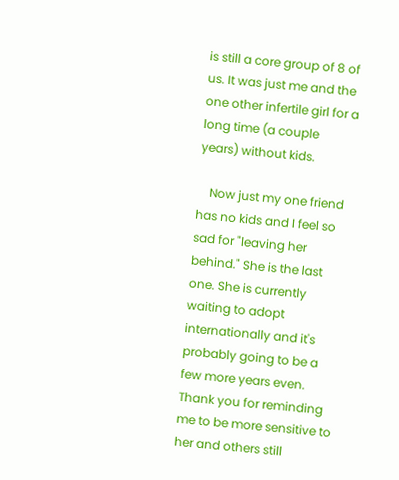is still a core group of 8 of us. It was just me and the one other infertile girl for a long time (a couple years) without kids.

    Now just my one friend has no kids and I feel so sad for "leaving her behind." She is the last one. She is currently waiting to adopt internationally and it's probably going to be a few more years even. Thank you for reminding me to be more sensitive to her and others still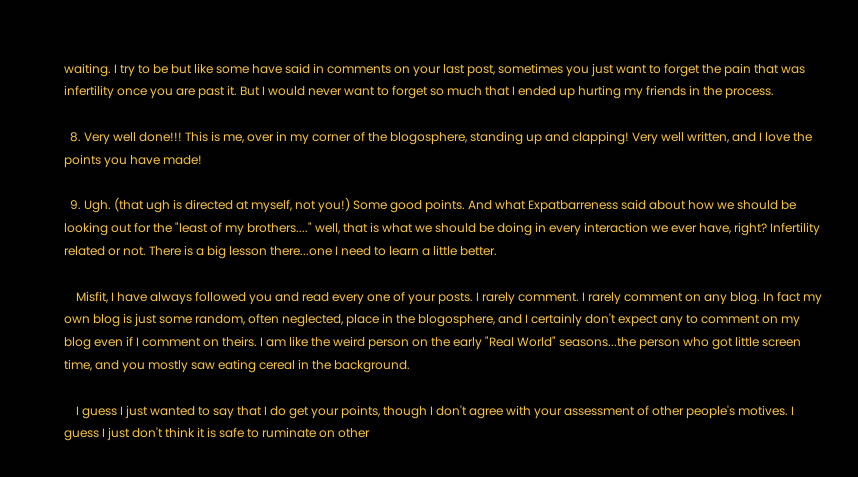waiting. I try to be but like some have said in comments on your last post, sometimes you just want to forget the pain that was infertility once you are past it. But I would never want to forget so much that I ended up hurting my friends in the process.

  8. Very well done!!! This is me, over in my corner of the blogosphere, standing up and clapping! Very well written, and I love the points you have made!

  9. Ugh. (that ugh is directed at myself, not you!) Some good points. And what Expatbarreness said about how we should be looking out for the "least of my brothers...." well, that is what we should be doing in every interaction we ever have, right? Infertility related or not. There is a big lesson there...one I need to learn a little better.

    Misfit, I have always followed you and read every one of your posts. I rarely comment. I rarely comment on any blog. In fact my own blog is just some random, often neglected, place in the blogosphere, and I certainly don't expect any to comment on my blog even if I comment on theirs. I am like the weird person on the early "Real World" seasons...the person who got little screen time, and you mostly saw eating cereal in the background.

    I guess I just wanted to say that I do get your points, though I don't agree with your assessment of other people's motives. I guess I just don't think it is safe to ruminate on other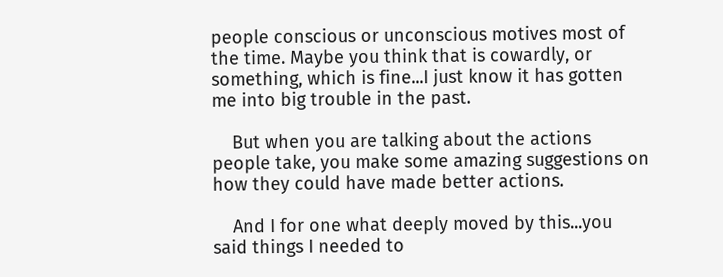people conscious or unconscious motives most of the time. Maybe you think that is cowardly, or something, which is fine...I just know it has gotten me into big trouble in the past.

    But when you are talking about the actions people take, you make some amazing suggestions on how they could have made better actions.

    And I for one what deeply moved by this...you said things I needed to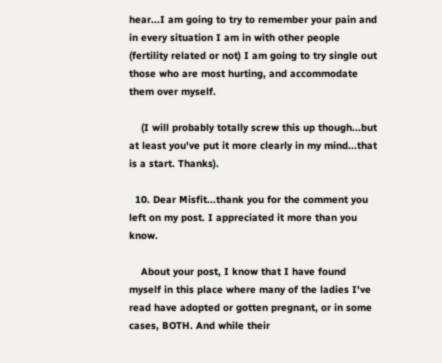hear...I am going to try to remember your pain and in every situation I am in with other people (fertility related or not) I am going to try single out those who are most hurting, and accommodate them over myself.

    (I will probably totally screw this up though...but at least you've put it more clearly in my mind...that is a start. Thanks).

  10. Dear Misfit...thank you for the comment you left on my post. I appreciated it more than you know.

    About your post, I know that I have found myself in this place where many of the ladies I've read have adopted or gotten pregnant, or in some cases, BOTH. And while their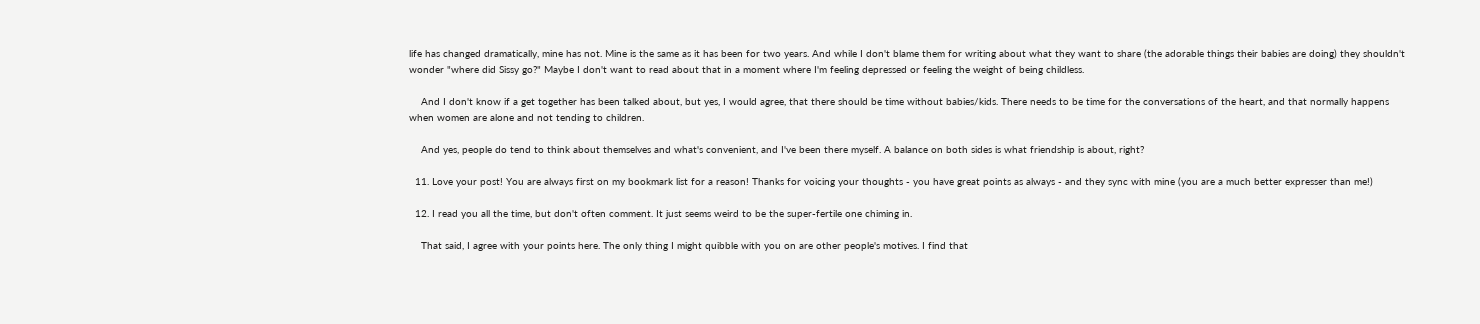life has changed dramatically, mine has not. Mine is the same as it has been for two years. And while I don't blame them for writing about what they want to share (the adorable things their babies are doing) they shouldn't wonder "where did Sissy go?" Maybe I don't want to read about that in a moment where I'm feeling depressed or feeling the weight of being childless.

    And I don't know if a get together has been talked about, but yes, I would agree, that there should be time without babies/kids. There needs to be time for the conversations of the heart, and that normally happens when women are alone and not tending to children.

    And yes, people do tend to think about themselves and what's convenient, and I've been there myself. A balance on both sides is what friendship is about, right?

  11. Love your post! You are always first on my bookmark list for a reason! Thanks for voicing your thoughts - you have great points as always - and they sync with mine (you are a much better expresser than me!)

  12. I read you all the time, but don't often comment. It just seems weird to be the super-fertile one chiming in.

    That said, I agree with your points here. The only thing I might quibble with you on are other people's motives. I find that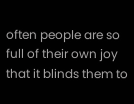often people are so full of their own joy that it blinds them to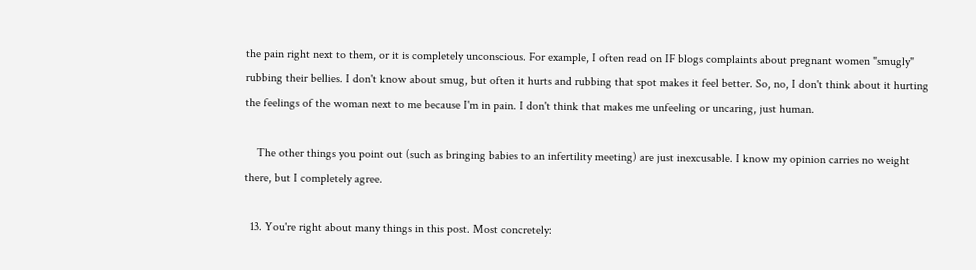the pain right next to them, or it is completely unconscious. For example, I often read on IF blogs complaints about pregnant women "smugly" rubbing their bellies. I don't know about smug, but often it hurts and rubbing that spot makes it feel better. So, no, I don't think about it hurting the feelings of the woman next to me because I'm in pain. I don't think that makes me unfeeling or uncaring, just human.

    The other things you point out (such as bringing babies to an infertility meeting) are just inexcusable. I know my opinion carries no weight there, but I completely agree.

  13. You're right about many things in this post. Most concretely: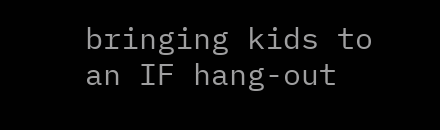bringing kids to an IF hang-out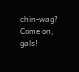chin-wag? Come on, gals!